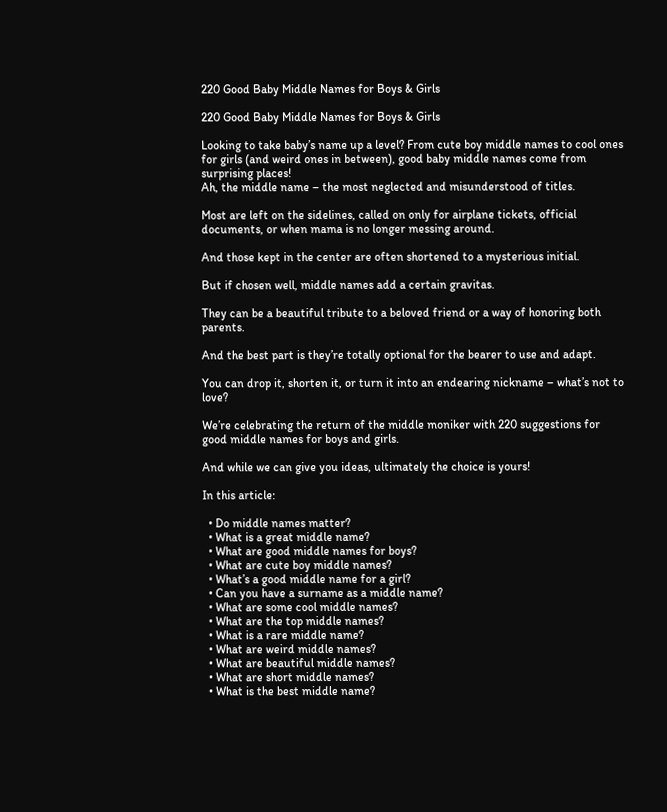220 Good Baby Middle Names for Boys & Girls

220 Good Baby Middle Names for Boys & Girls

Looking to take baby’s name up a level? From cute boy middle names to cool ones for girls (and weird ones in between), good baby middle names come from surprising places!
Ah, the middle name – the most neglected and misunderstood of titles.

Most are left on the sidelines, called on only for airplane tickets, official documents, or when mama is no longer messing around.

And those kept in the center are often shortened to a mysterious initial.

But if chosen well, middle names add a certain gravitas.

They can be a beautiful tribute to a beloved friend or a way of honoring both parents.

And the best part is they’re totally optional for the bearer to use and adapt.

You can drop it, shorten it, or turn it into an endearing nickname – what’s not to love?

We’re celebrating the return of the middle moniker with 220 suggestions for good middle names for boys and girls.

And while we can give you ideas, ultimately the choice is yours!

In this article:

  • Do middle names matter?
  • What is a great middle name?
  • What are good middle names for boys?
  • What are cute boy middle names?
  • What’s a good middle name for a girl?
  • Can you have a surname as a middle name?
  • What are some cool middle names?
  • What are the top middle names?
  • What is a rare middle name?
  • What are weird middle names?
  • What are beautiful middle names?
  • What are short middle names?
  • What is the best middle name?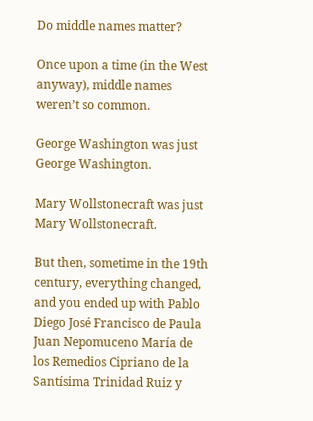Do middle names matter?

Once upon a time (in the West anyway), middle names weren’t so common.

George Washington was just George Washington.

Mary Wollstonecraft was just Mary Wollstonecraft.

But then, sometime in the 19th century, everything changed, and you ended up with Pablo Diego José Francisco de Paula Juan Nepomuceno María de los Remedios Cipriano de la Santísima Trinidad Ruiz y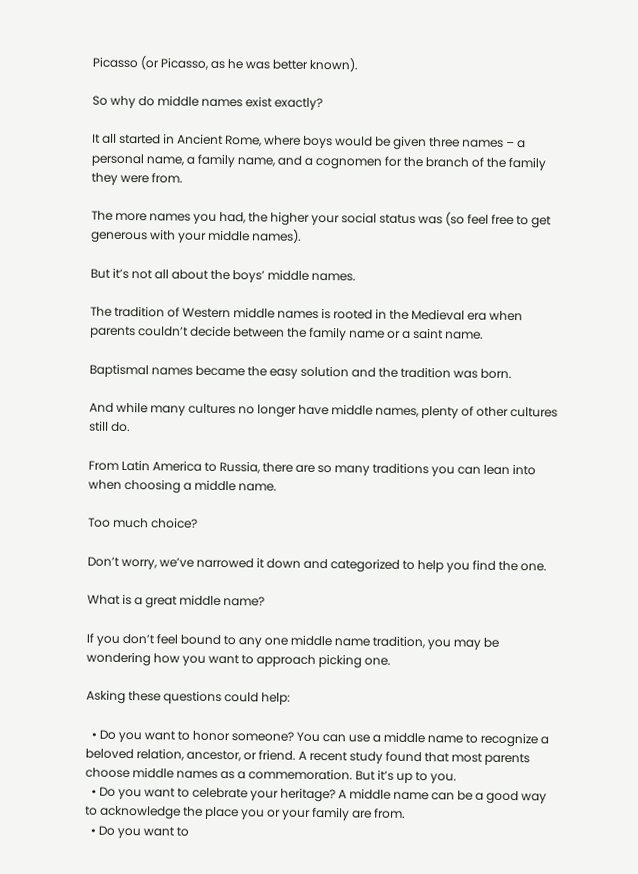Picasso (or Picasso, as he was better known).

So why do middle names exist exactly?

It all started in Ancient Rome, where boys would be given three names – a personal name, a family name, and a cognomen for the branch of the family they were from.

The more names you had, the higher your social status was (so feel free to get generous with your middle names).

But it’s not all about the boys’ middle names.

The tradition of Western middle names is rooted in the Medieval era when parents couldn’t decide between the family name or a saint name.

Baptismal names became the easy solution and the tradition was born.

And while many cultures no longer have middle names, plenty of other cultures still do.

From Latin America to Russia, there are so many traditions you can lean into when choosing a middle name.

Too much choice?

Don’t worry, we’ve narrowed it down and categorized to help you find the one.

What is a great middle name?

If you don’t feel bound to any one middle name tradition, you may be wondering how you want to approach picking one.

Asking these questions could help:

  • Do you want to honor someone? You can use a middle name to recognize a beloved relation, ancestor, or friend. A recent study found that most parents choose middle names as a commemoration. But it’s up to you.
  • Do you want to celebrate your heritage? A middle name can be a good way to acknowledge the place you or your family are from.
  • Do you want to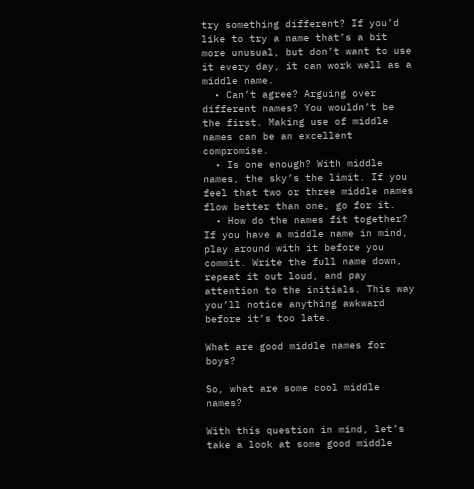try something different? If you’d like to try a name that’s a bit more unusual, but don’t want to use it every day, it can work well as a middle name.
  • Can’t agree? Arguing over different names? You wouldn’t be the first. Making use of middle names can be an excellent compromise.
  • Is one enough? With middle names, the sky’s the limit. If you feel that two or three middle names flow better than one, go for it.
  • How do the names fit together? If you have a middle name in mind, play around with it before you commit. Write the full name down, repeat it out loud, and pay attention to the initials. This way you’ll notice anything awkward before it’s too late.

What are good middle names for boys?

So, what are some cool middle names?

With this question in mind, let’s take a look at some good middle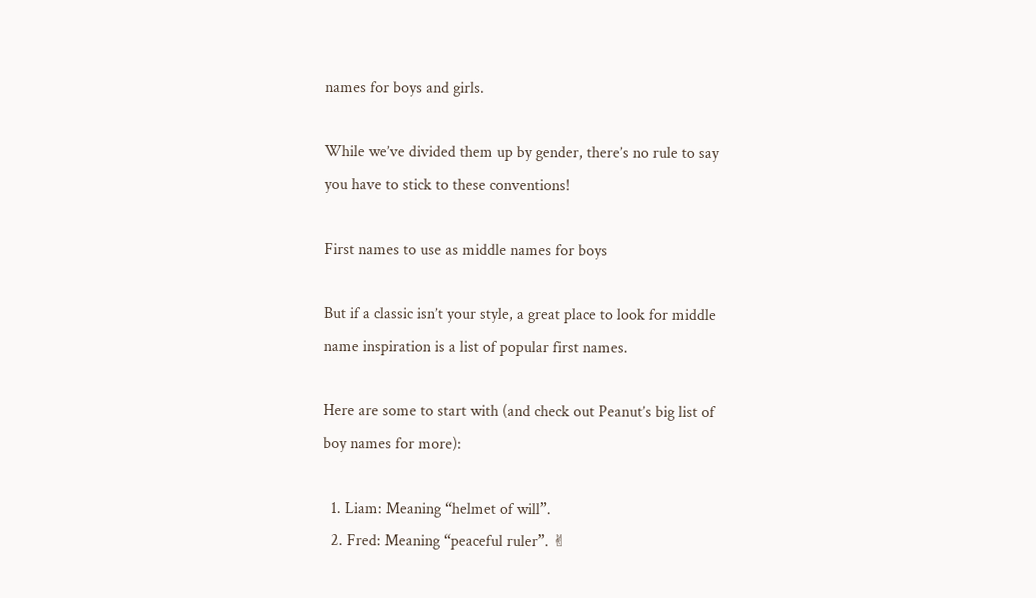names for boys and girls.

While we’ve divided them up by gender, there’s no rule to say you have to stick to these conventions!

First names to use as middle names for boys

But if a classic isn’t your style, a great place to look for middle name inspiration is a list of popular first names.

Here are some to start with (and check out Peanut’s big list of boy names for more):

  1. Liam: Meaning “helmet of will”.
  2. Fred: Meaning “peaceful ruler”. ✌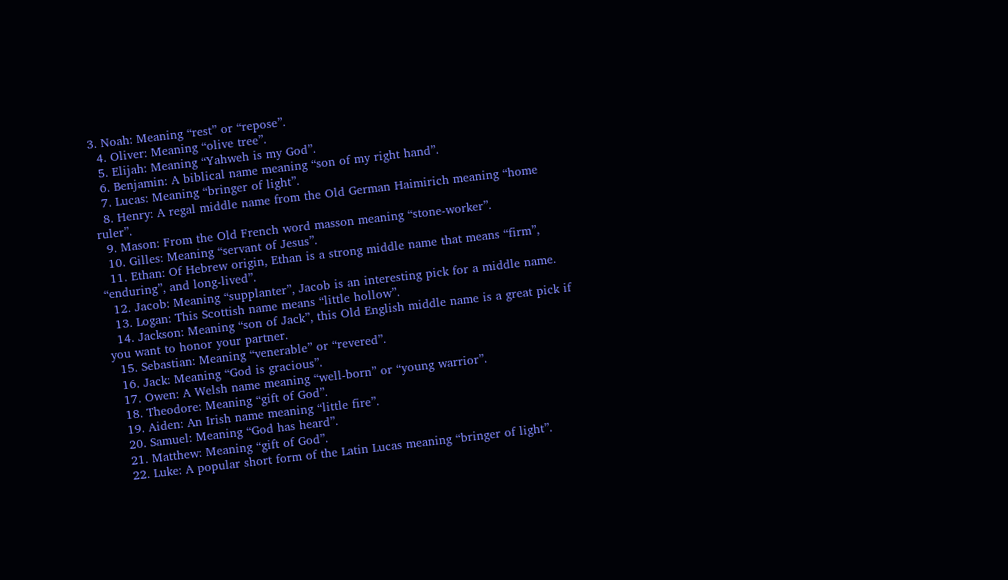3. Noah: Meaning “rest” or “repose”.
  4. Oliver: Meaning “olive tree”.
  5. Elijah: Meaning “Yahweh is my God”.
  6. Benjamin: A biblical name meaning “son of my right hand”.
  7. Lucas: Meaning “bringer of light”.
  8. Henry: A regal middle name from the Old German Haimirich meaning “home ruler”.
  9. Mason: From the Old French word masson meaning “stone-worker”.
  10. Gilles: Meaning “servant of Jesus”.
  11. Ethan: Of Hebrew origin, Ethan is a strong middle name that means “firm”, “enduring”, and long-lived”.
  12. Jacob: Meaning “supplanter”, Jacob is an interesting pick for a middle name.
  13. Logan: This Scottish name means “little hollow”.
  14. Jackson: Meaning “son of Jack”, this Old English middle name is a great pick if you want to honor your partner.
  15. Sebastian: Meaning “venerable” or “revered”.
  16. Jack: Meaning “God is gracious”.
  17. Owen: A Welsh name meaning “well-born” or “young warrior”.
  18. Theodore: Meaning “gift of God”.
  19. Aiden: An Irish name meaning “little fire”.
  20. Samuel: Meaning “God has heard”.
  21. Matthew: Meaning “gift of God”.
  22. Luke: A popular short form of the Latin Lucas meaning “bringer of light”.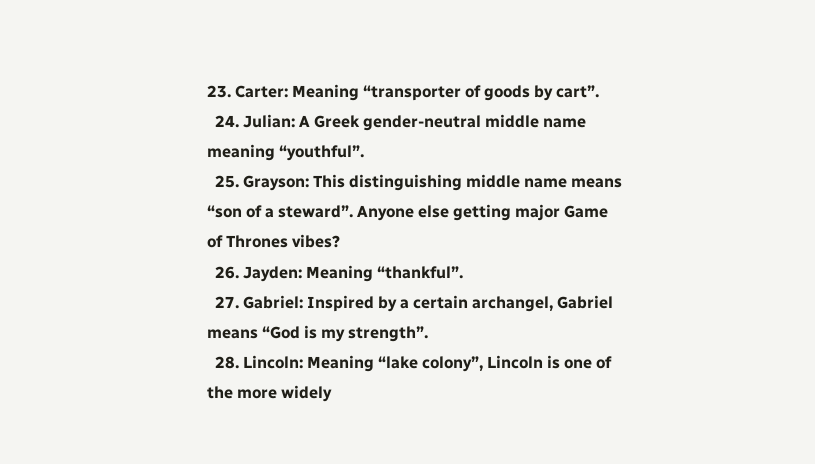23. Carter: Meaning “transporter of goods by cart”.
  24. Julian: A Greek gender-neutral middle name meaning “youthful”.
  25. Grayson: This distinguishing middle name means “son of a steward”. Anyone else getting major Game of Thrones vibes?
  26. Jayden: Meaning “thankful”.
  27. Gabriel: Inspired by a certain archangel, Gabriel means “God is my strength”.
  28. Lincoln: Meaning “lake colony”, Lincoln is one of the more widely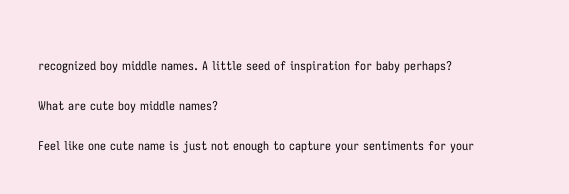recognized boy middle names. A little seed of inspiration for baby perhaps?

What are cute boy middle names?

Feel like one cute name is just not enough to capture your sentiments for your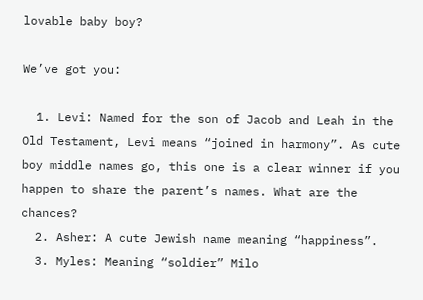lovable baby boy?

We’ve got you:

  1. Levi: Named for the son of Jacob and Leah in the Old Testament, Levi means “joined in harmony”. As cute boy middle names go, this one is a clear winner if you happen to share the parent’s names. What are the chances?
  2. Asher: A cute Jewish name meaning “happiness”.
  3. Myles: Meaning “soldier” Milo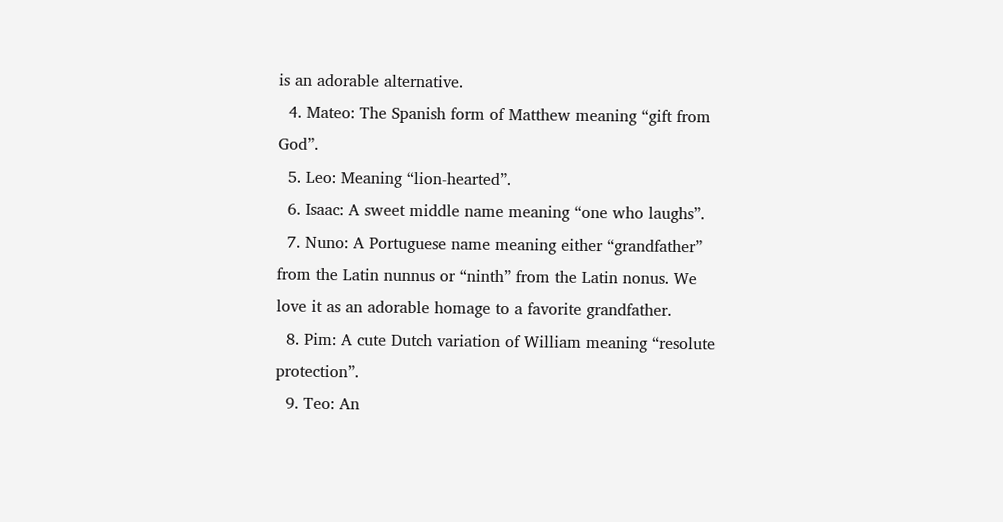is an adorable alternative.
  4. Mateo: The Spanish form of Matthew meaning “gift from God”.
  5. Leo: Meaning “lion-hearted”.
  6. Isaac: A sweet middle name meaning “one who laughs”.
  7. Nuno: A Portuguese name meaning either “grandfather” from the Latin nunnus or “ninth” from the Latin nonus. We love it as an adorable homage to a favorite grandfather.
  8. Pim: A cute Dutch variation of William meaning “resolute protection”.
  9. Teo: An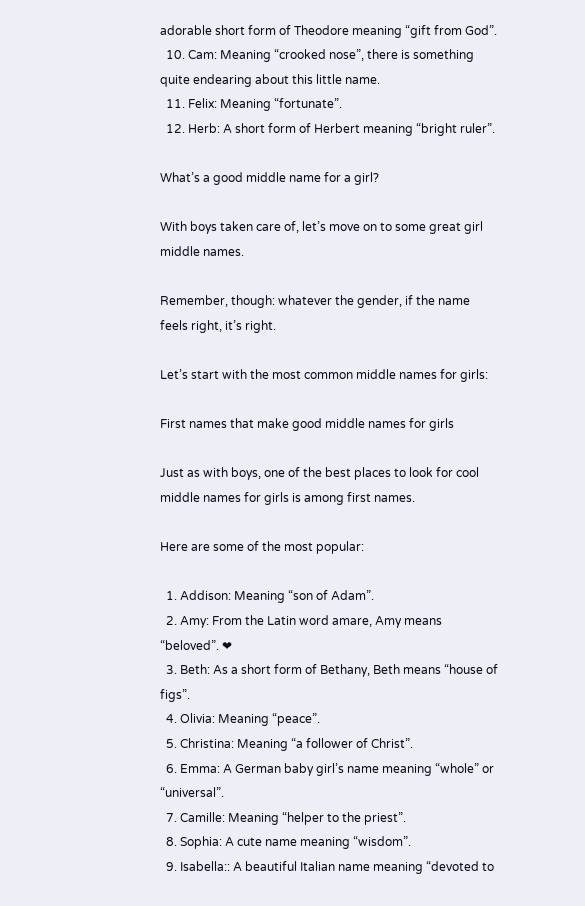adorable short form of Theodore meaning “gift from God”.
  10. Cam: Meaning “crooked nose”, there is something quite endearing about this little name.
  11. Felix: Meaning “fortunate”.
  12. Herb: A short form of Herbert meaning “bright ruler”.

What’s a good middle name for a girl?

With boys taken care of, let’s move on to some great girl middle names.

Remember, though: whatever the gender, if the name feels right, it’s right.

Let’s start with the most common middle names for girls:

First names that make good middle names for girls

Just as with boys, one of the best places to look for cool middle names for girls is among first names.

Here are some of the most popular:

  1. Addison: Meaning “son of Adam”.
  2. Amy: From the Latin word amare, Amy means “beloved”. ❤
  3. Beth: As a short form of Bethany, Beth means “house of figs”.
  4. Olivia: Meaning “peace”.
  5. Christina: Meaning “a follower of Christ”.
  6. Emma: A German baby girl’s name meaning “whole” or “universal”.
  7. Camille: Meaning “helper to the priest”.
  8. Sophia: A cute name meaning “wisdom”.
  9. Isabella:: A beautiful Italian name meaning “devoted to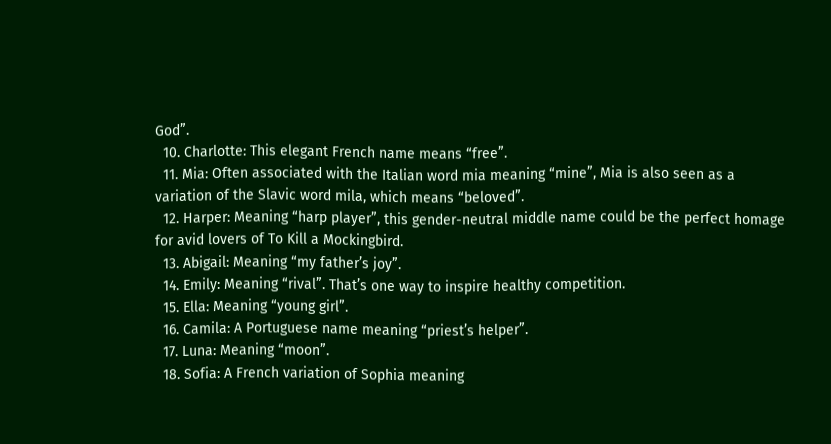God”.
  10. Charlotte: This elegant French name means “free”.
  11. Mia: Often associated with the Italian word mia meaning “mine”, Mia is also seen as a variation of the Slavic word mila, which means “beloved”.
  12. Harper: Meaning “harp player”, this gender-neutral middle name could be the perfect homage for avid lovers of To Kill a Mockingbird.
  13. Abigail: Meaning “my father’s joy”.
  14. Emily: Meaning “rival”. That’s one way to inspire healthy competition.
  15. Ella: Meaning “young girl”.
  16. Camila: A Portuguese name meaning “priest’s helper”.
  17. Luna: Meaning “moon”.
  18. Sofia: A French variation of Sophia meaning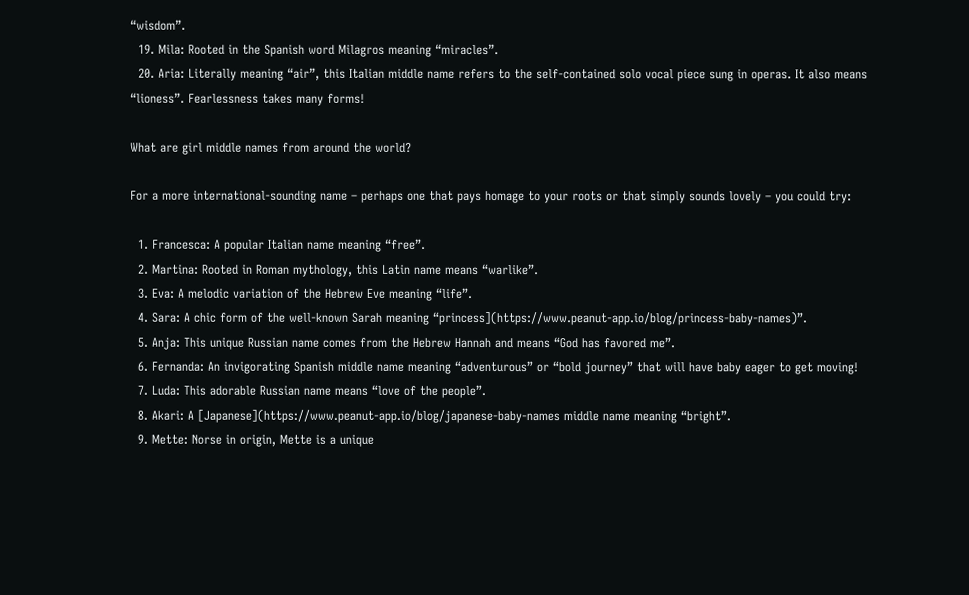“wisdom”.
  19. Mila: Rooted in the Spanish word Milagros meaning “miracles”.
  20. Aria: Literally meaning “air”, this Italian middle name refers to the self-contained solo vocal piece sung in operas. It also means “lioness”. Fearlessness takes many forms!

What are girl middle names from around the world?

For a more international-sounding name – perhaps one that pays homage to your roots or that simply sounds lovely – you could try:

  1. Francesca: A popular Italian name meaning “free”.
  2. Martina: Rooted in Roman mythology, this Latin name means “warlike”.
  3. Eva: A melodic variation of the Hebrew Eve meaning “life”.
  4. Sara: A chic form of the well-known Sarah meaning “princess](https://www.peanut-app.io/blog/princess-baby-names)”.
  5. Anja: This unique Russian name comes from the Hebrew Hannah and means “God has favored me”.
  6. Fernanda: An invigorating Spanish middle name meaning “adventurous” or “bold journey” that will have baby eager to get moving!
  7. Luda: This adorable Russian name means “love of the people”.
  8. Akari: A [Japanese](https://www.peanut-app.io/blog/japanese-baby-names middle name meaning “bright”.
  9. Mette: Norse in origin, Mette is a unique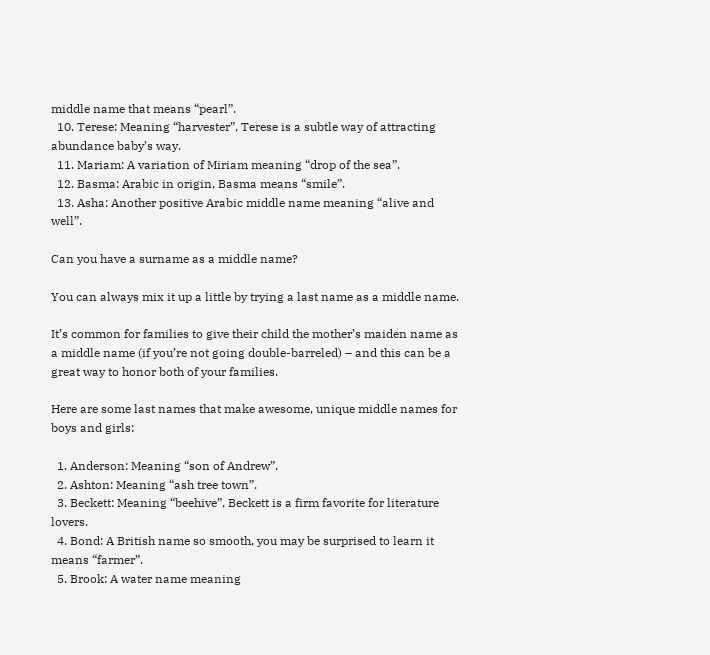middle name that means “pearl”.
  10. Terese: Meaning “harvester”, Terese is a subtle way of attracting abundance baby’s way.
  11. Mariam: A variation of Miriam meaning “drop of the sea”.
  12. Basma: Arabic in origin, Basma means “smile”.
  13. Asha: Another positive Arabic middle name meaning “alive and well”.

Can you have a surname as a middle name?

You can always mix it up a little by trying a last name as a middle name.

It’s common for families to give their child the mother’s maiden name as a middle name (if you’re not going double-barreled) – and this can be a great way to honor both of your families.

Here are some last names that make awesome, unique middle names for boys and girls:

  1. Anderson: Meaning “son of Andrew”.
  2. Ashton: Meaning “ash tree town”.
  3. Beckett: Meaning “beehive”, Beckett is a firm favorite for literature lovers.
  4. Bond: A British name so smooth, you may be surprised to learn it means “farmer”.
  5. Brook: A water name meaning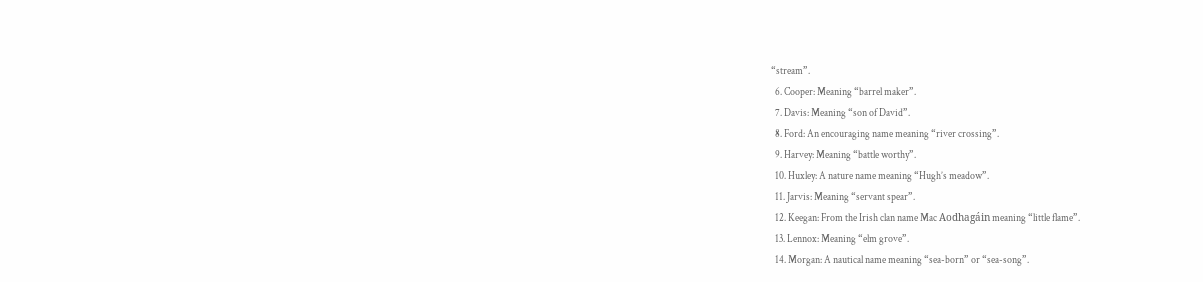“stream”.
  6. Cooper: Meaning “barrel maker”.
  7. Davis: Meaning “son of David”.
  8. Ford: An encouraging name meaning “river crossing”.
  9. Harvey: Meaning “battle worthy”.
  10. Huxley: A nature name meaning “Hugh’s meadow”.
  11. Jarvis: Meaning “servant spear”.
  12. Keegan: From the Irish clan name Mac Aodhagáin meaning “little flame”.
  13. Lennox: Meaning “elm grove”.
  14. Morgan: A nautical name meaning “sea-born” or “sea-song”.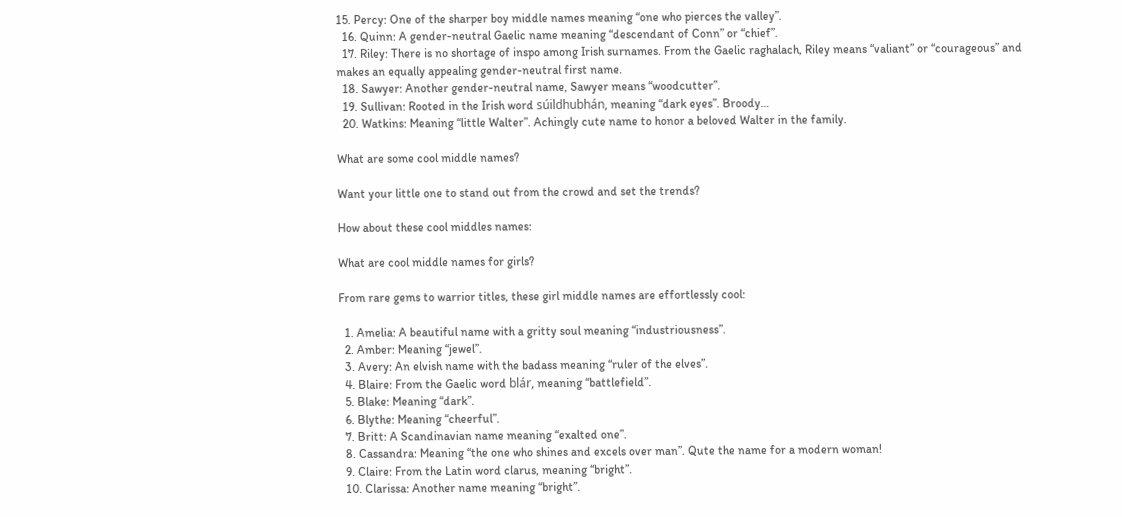15. Percy: One of the sharper boy middle names meaning “one who pierces the valley”.
  16. Quinn: A gender-neutral Gaelic name meaning “descendant of Conn” or “chief”.
  17. Riley: There is no shortage of inspo among Irish surnames. From the Gaelic raghalach, Riley means “valiant” or “courageous” and makes an equally appealing gender-neutral first name.
  18. Sawyer: Another gender-neutral name, Sawyer means “woodcutter”.
  19. Sullivan: Rooted in the Irish word súildhubhán, meaning “dark eyes”. Broody…
  20. Watkins: Meaning “little Walter”. Achingly cute name to honor a beloved Walter in the family.

What are some cool middle names?

Want your little one to stand out from the crowd and set the trends?

How about these cool middles names:

What are cool middle names for girls?

From rare gems to warrior titles, these girl middle names are effortlessly cool:

  1. Amelia: A beautiful name with a gritty soul meaning “industriousness”.
  2. Amber: Meaning “jewel”.
  3. Avery: An elvish name with the badass meaning “ruler of the elves”.
  4. Blaire: From the Gaelic word blár, meaning “battlefield”.
  5. Blake: Meaning “dark”.
  6. Blythe: Meaning “cheerful”.
  7. Britt: A Scandinavian name meaning “exalted one”.
  8. Cassandra: Meaning “the one who shines and excels over man”. Qute the name for a modern woman!
  9. Claire: From the Latin word clarus, meaning “bright”.
  10. Clarissa: Another name meaning “bright”.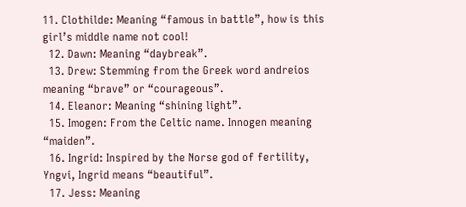11. Clothilde: Meaning “famous in battle”, how is this girl’s middle name not cool!
  12. Dawn: Meaning “daybreak”.
  13. Drew: Stemming from the Greek word andreios meaning “brave” or “courageous”.
  14. Eleanor: Meaning “shining light”.
  15. Imogen: From the Celtic name. Innogen meaning “maiden”.
  16. Ingrid: Inspired by the Norse god of fertility, Yngvi, Ingrid means “beautiful”.
  17. Jess: Meaning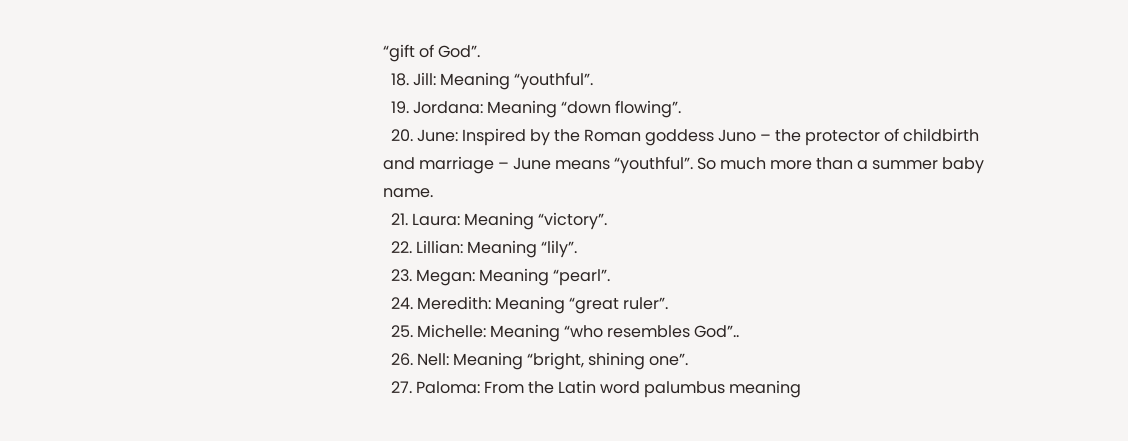“gift of God”.
  18. Jill: Meaning “youthful”.
  19. Jordana: Meaning “down flowing”.
  20. June: Inspired by the Roman goddess Juno – the protector of childbirth and marriage – June means “youthful”. So much more than a summer baby name.
  21. Laura: Meaning “victory”.
  22. Lillian: Meaning “lily”.
  23. Megan: Meaning “pearl”.
  24. Meredith: Meaning “great ruler”.
  25. Michelle: Meaning “who resembles God”..
  26. Nell: Meaning “bright, shining one”.
  27. Paloma: From the Latin word palumbus meaning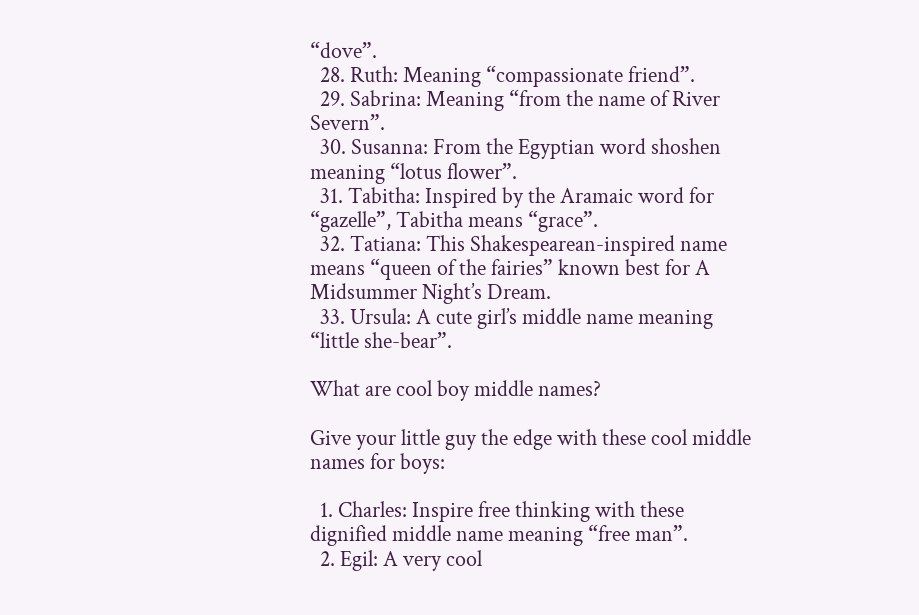“dove”.
  28. Ruth: Meaning “compassionate friend”.
  29. Sabrina: Meaning “from the name of River Severn”.
  30. Susanna: From the Egyptian word shoshen meaning “lotus flower”.
  31. Tabitha: Inspired by the Aramaic word for “gazelle”, Tabitha means “grace”.
  32. Tatiana: This Shakespearean-inspired name means “queen of the fairies” known best for A Midsummer Night’s Dream.
  33. Ursula: A cute girl’s middle name meaning “little she-bear”.

What are cool boy middle names?

Give your little guy the edge with these cool middle names for boys:

  1. Charles: Inspire free thinking with these dignified middle name meaning “free man”.
  2. Egil: A very cool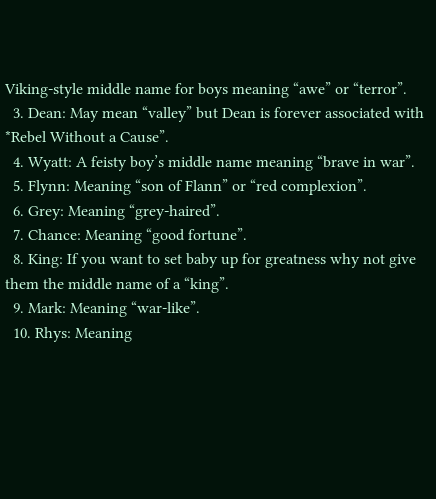Viking-style middle name for boys meaning “awe” or “terror”.
  3. Dean: May mean “valley” but Dean is forever associated with *Rebel Without a Cause”.
  4. Wyatt: A feisty boy’s middle name meaning “brave in war”.
  5. Flynn: Meaning “son of Flann” or “red complexion”.
  6. Grey: Meaning “grey-haired”.
  7. Chance: Meaning “good fortune”.
  8. King: If you want to set baby up for greatness why not give them the middle name of a “king”.
  9. Mark: Meaning “war-like”.
  10. Rhys: Meaning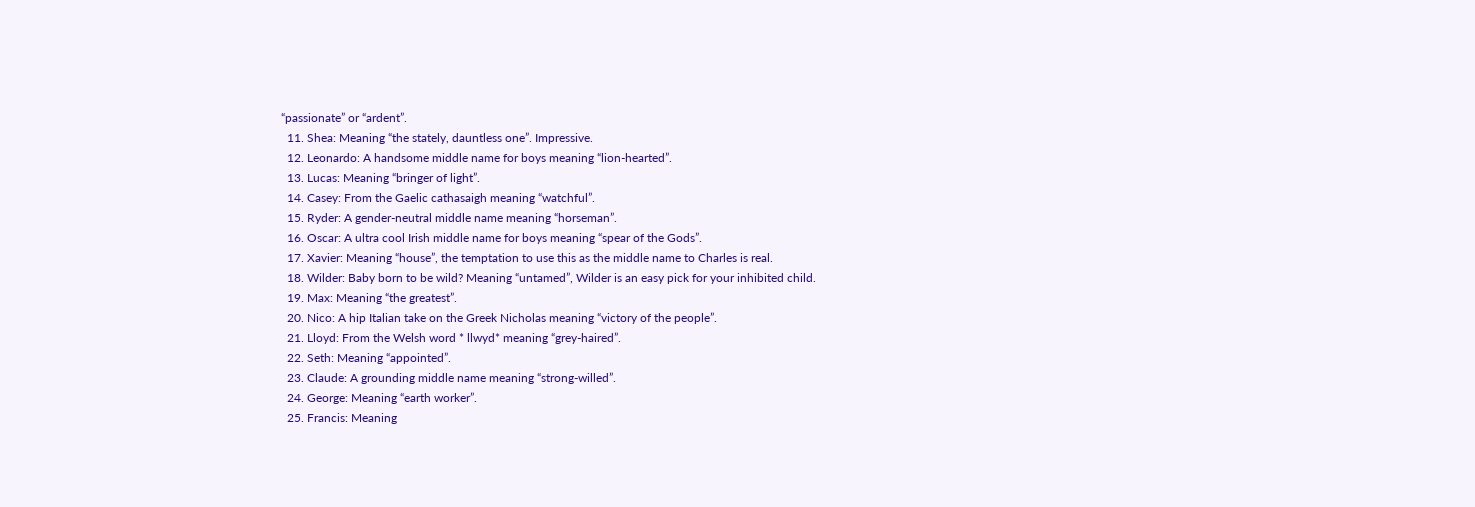“passionate” or “ardent”.
  11. Shea: Meaning “the stately, dauntless one”. Impressive.
  12. Leonardo: A handsome middle name for boys meaning “lion-hearted”.
  13. Lucas: Meaning “bringer of light”.
  14. Casey: From the Gaelic cathasaigh meaning “watchful”.
  15. Ryder: A gender-neutral middle name meaning “horseman”.
  16. Oscar: A ultra cool Irish middle name for boys meaning “spear of the Gods”.
  17. Xavier: Meaning “house”, the temptation to use this as the middle name to Charles is real.
  18. Wilder: Baby born to be wild? Meaning “untamed”, Wilder is an easy pick for your inhibited child.
  19. Max: Meaning “the greatest”.
  20. Nico: A hip Italian take on the Greek Nicholas meaning “victory of the people”.
  21. Lloyd: From the Welsh word * llwyd* meaning “grey-haired”.
  22. Seth: Meaning “appointed”.
  23. Claude: A grounding middle name meaning “strong-willed”.
  24. George: Meaning “earth worker”.
  25. Francis: Meaning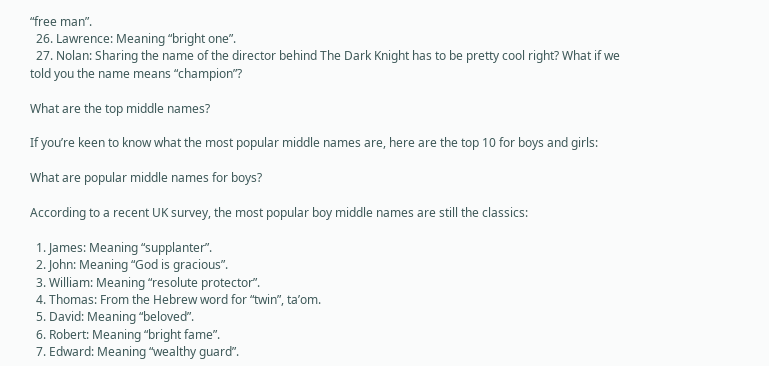“free man”.
  26. Lawrence: Meaning “bright one”.
  27. Nolan: Sharing the name of the director behind The Dark Knight has to be pretty cool right? What if we told you the name means “champion”?

What are the top middle names?

If you’re keen to know what the most popular middle names are, here are the top 10 for boys and girls:

What are popular middle names for boys?

According to a recent UK survey, the most popular boy middle names are still the classics:

  1. James: Meaning “supplanter”.
  2. John: Meaning “God is gracious”.
  3. William: Meaning “resolute protector”.
  4. Thomas: From the Hebrew word for “twin”, ta’om.
  5. David: Meaning “beloved”.
  6. Robert: Meaning “bright fame”.
  7. Edward: Meaning “wealthy guard”.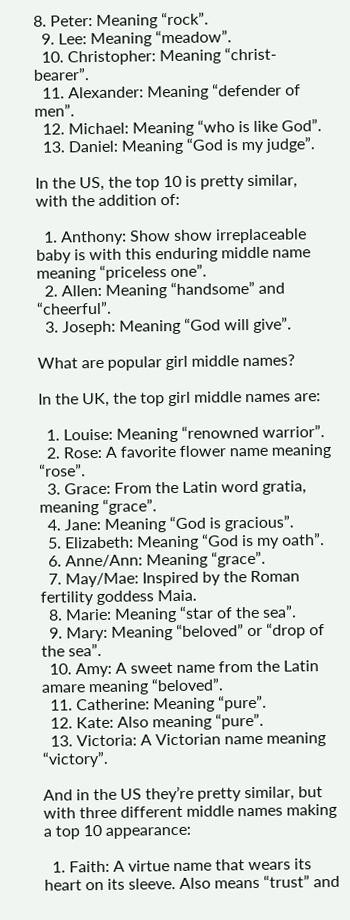8. Peter: Meaning “rock”.
  9. Lee: Meaning “meadow”.
  10. Christopher: Meaning “christ-bearer”.
  11. Alexander: Meaning “defender of men”.
  12. Michael: Meaning “who is like God”.
  13. Daniel: Meaning “God is my judge”.

In the US, the top 10 is pretty similar, with the addition of:

  1. Anthony: Show show irreplaceable baby is with this enduring middle name meaning “priceless one”.
  2. Allen: Meaning “handsome” and “cheerful”.
  3. Joseph: Meaning “God will give”.

What are popular girl middle names?

In the UK, the top girl middle names are:

  1. Louise: Meaning “renowned warrior”.
  2. Rose: A favorite flower name meaning “rose”.
  3. Grace: From the Latin word gratia, meaning “grace”.
  4. Jane: Meaning “God is gracious”.
  5. Elizabeth: Meaning “God is my oath”.
  6. Anne/Ann: Meaning “grace”.
  7. May/Mae: Inspired by the Roman fertility goddess Maia.
  8. Marie: Meaning “star of the sea”.
  9. Mary: Meaning “beloved” or “drop of the sea”.
  10. Amy: A sweet name from the Latin amare meaning “beloved”.
  11. Catherine: Meaning “pure”.
  12. Kate: Also meaning “pure”.
  13. Victoria: A Victorian name meaning “victory”.

And in the US they’re pretty similar, but with three different middle names making a top 10 appearance:

  1. Faith: A virtue name that wears its heart on its sleeve. Also means “trust” and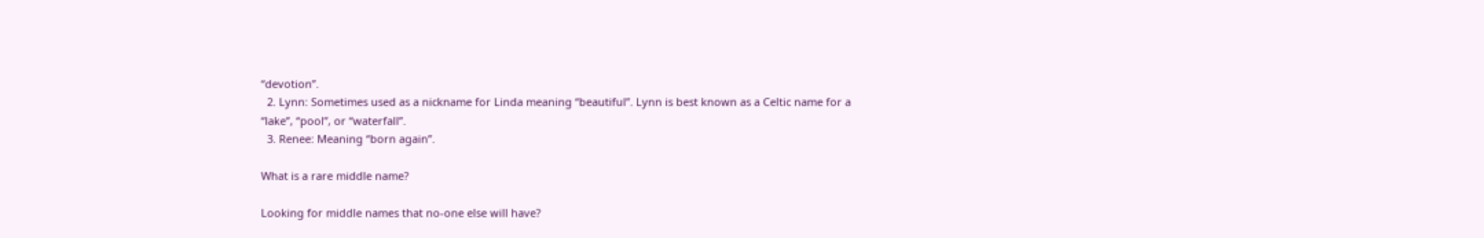“devotion”.
  2. Lynn: Sometimes used as a nickname for Linda meaning “beautiful”. Lynn is best known as a Celtic name for a “lake”, “pool”, or “waterfall”.
  3. Renee: Meaning “born again”.

What is a rare middle name?

Looking for middle names that no-one else will have?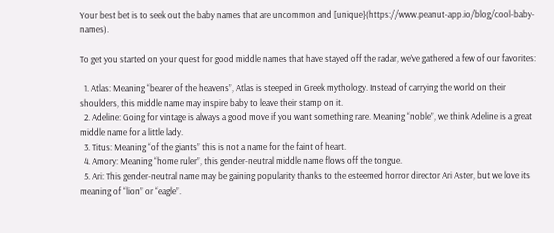Your best bet is to seek out the baby names that are uncommon and [unique}(https://www.peanut-app.io/blog/cool-baby-names).

To get you started on your quest for good middle names that have stayed off the radar, we’ve gathered a few of our favorites:

  1. Atlas: Meaning “bearer of the heavens”, Atlas is steeped in Greek mythology. Instead of carrying the world on their shoulders, this middle name may inspire baby to leave their stamp on it.
  2. Adeline: Going for vintage is always a good move if you want something rare. Meaning “noble”, we think Adeline is a great middle name for a little lady.
  3. Titus: Meaning “of the giants” this is not a name for the faint of heart.
  4. Amory: Meaning “home ruler”, this gender-neutral middle name flows off the tongue.
  5. Ari: This gender-neutral name may be gaining popularity thanks to the esteemed horror director Ari Aster, but we love its meaning of “lion” or “eagle”.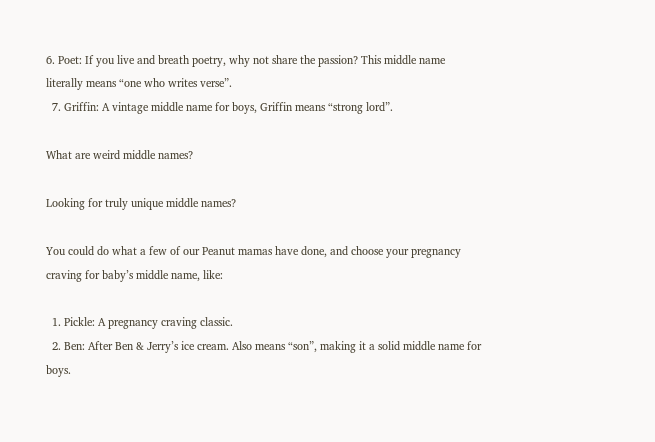6. Poet: If you live and breath poetry, why not share the passion? This middle name literally means “one who writes verse”.
  7. Griffin: A vintage middle name for boys, Griffin means “strong lord”.

What are weird middle names?

Looking for truly unique middle names?

You could do what a few of our Peanut mamas have done, and choose your pregnancy craving for baby’s middle name, like:

  1. Pickle: A pregnancy craving classic.
  2. Ben: After Ben & Jerry’s ice cream. Also means “son”, making it a solid middle name for boys.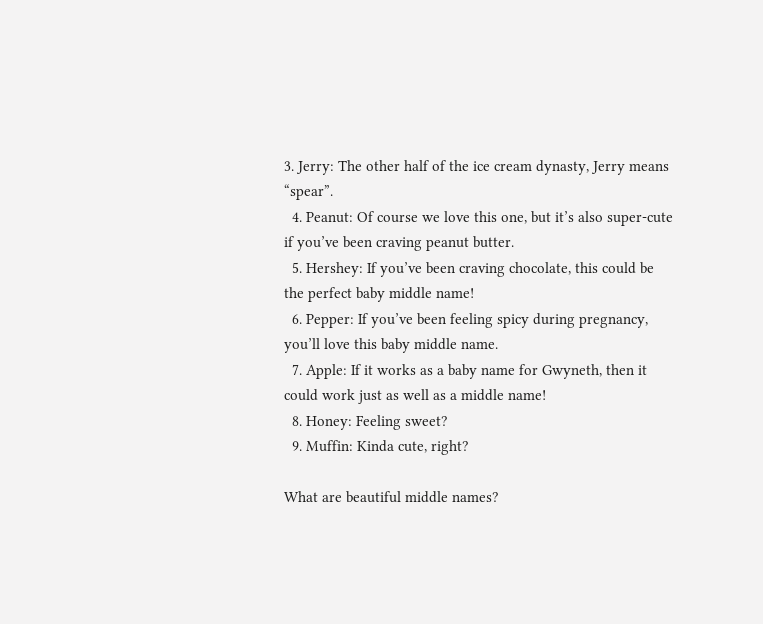3. Jerry: The other half of the ice cream dynasty, Jerry means “spear”.
  4. Peanut: Of course we love this one, but it’s also super-cute if you’ve been craving peanut butter.
  5. Hershey: If you’ve been craving chocolate, this could be the perfect baby middle name!
  6. Pepper: If you’ve been feeling spicy during pregnancy, you’ll love this baby middle name.
  7. Apple: If it works as a baby name for Gwyneth, then it could work just as well as a middle name!
  8. Honey: Feeling sweet?
  9. Muffin: Kinda cute, right?

What are beautiful middle names?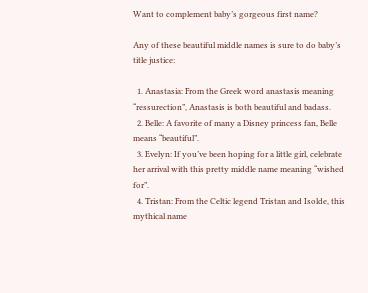Want to complement baby’s gorgeous first name?

Any of these beautiful middle names is sure to do baby’s title justice:

  1. Anastasia: From the Greek word anastasis meaning “ressurection”, Anastasis is both beautiful and badass.
  2. Belle: A favorite of many a Disney princess fan, Belle means “beautiful”.
  3. Evelyn: If you’ve been hoping for a little girl, celebrate her arrival with this pretty middle name meaning “wished for”.
  4. Tristan: From the Celtic legend Tristan and Isolde, this mythical name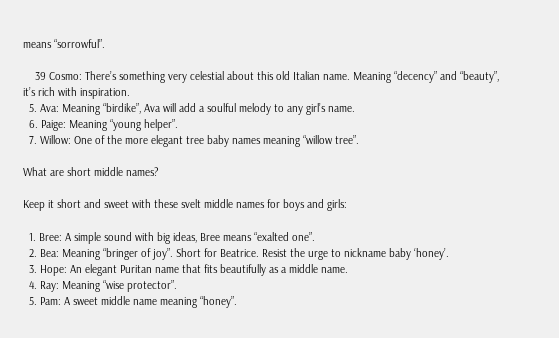means “sorrowful”.

    39 Cosmo: There’s something very celestial about this old Italian name. Meaning “decency” and “beauty”, it’s rich with inspiration.
  5. Ava: Meaning “birdike”, Ava will add a soulful melody to any girl’s name.
  6. Paige: Meaning “young helper”.
  7. Willow: One of the more elegant tree baby names meaning “willow tree”.

What are short middle names?

Keep it short and sweet with these svelt middle names for boys and girls:

  1. Bree: A simple sound with big ideas, Bree means “exalted one”.
  2. Bea: Meaning “bringer of joy”. Short for Beatrice. Resist the urge to nickname baby ‘honey’.
  3. Hope: An elegant Puritan name that fits beautifully as a middle name.
  4. Ray: Meaning “wise protector”.
  5. Pam: A sweet middle name meaning “honey”.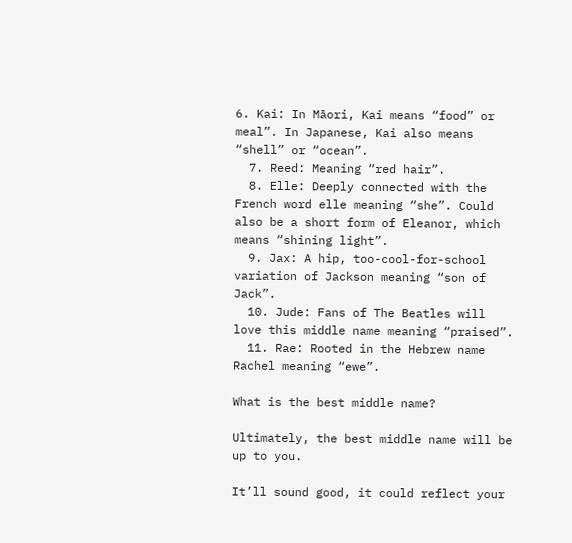6. Kai: In Māori, Kai means “food” or meal”. In Japanese, Kai also means “shell” or “ocean”.
  7. Reed: Meaning “red hair”.
  8. Elle: Deeply connected with the French word elle meaning “she”. Could also be a short form of Eleanor, which means “shining light”.
  9. Jax: A hip, too-cool-for-school variation of Jackson meaning “son of Jack”.
  10. Jude: Fans of The Beatles will love this middle name meaning “praised”.
  11. Rae: Rooted in the Hebrew name Rachel meaning “ewe”.

What is the best middle name?

Ultimately, the best middle name will be up to you.

It’ll sound good, it could reflect your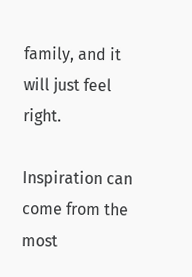family, and it will just feel right.

Inspiration can come from the most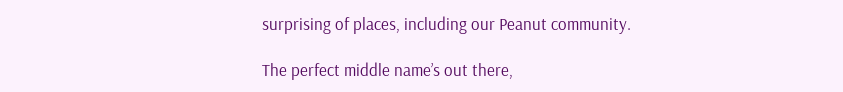surprising of places, including our Peanut community.

The perfect middle name’s out there,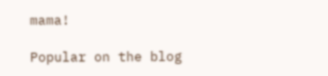mama!

Popular on the blog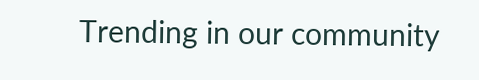Trending in our community